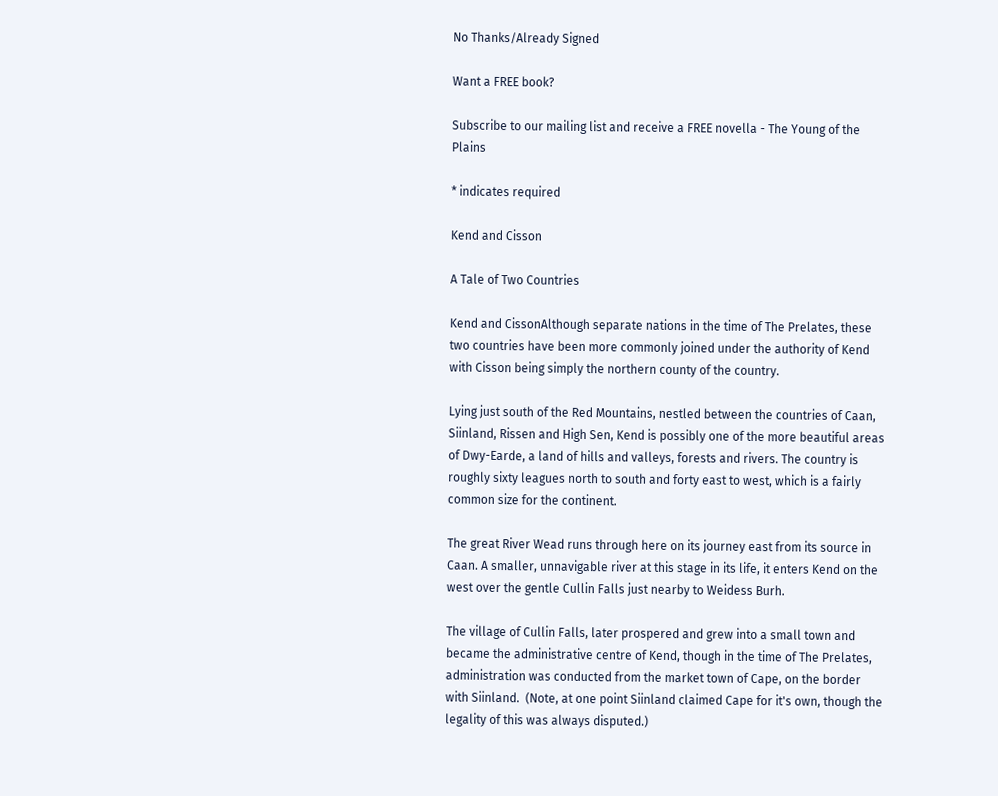No Thanks/Already Signed

Want a FREE book?

Subscribe to our mailing list and receive a FREE novella - The Young of the Plains

* indicates required

Kend and Cisson

A Tale of Two Countries

Kend and CissonAlthough separate nations in the time of The Prelates, these two countries have been more commonly joined under the authority of Kend with Cisson being simply the northern county of the country.

Lying just south of the Red Mountains, nestled between the countries of Caan, Siinland, Rissen and High Sen, Kend is possibly one of the more beautiful areas of Dwy-Earde, a land of hills and valleys, forests and rivers. The country is roughly sixty leagues north to south and forty east to west, which is a fairly common size for the continent.

The great River Wead runs through here on its journey east from its source in Caan. A smaller, unnavigable river at this stage in its life, it enters Kend on the west over the gentle Cullin Falls just nearby to Weidess Burh.

The village of Cullin Falls, later prospered and grew into a small town and became the administrative centre of Kend, though in the time of The Prelates, administration was conducted from the market town of Cape, on the border with Siinland.  (Note, at one point Siinland claimed Cape for it's own, though the legality of this was always disputed.)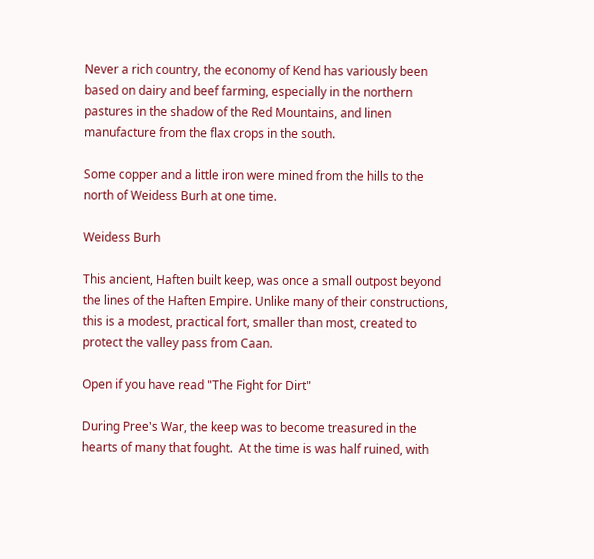Never a rich country, the economy of Kend has variously been based on dairy and beef farming, especially in the northern pastures in the shadow of the Red Mountains, and linen manufacture from the flax crops in the south.

Some copper and a little iron were mined from the hills to the north of Weidess Burh at one time.

Weidess Burh

This ancient, Haften built keep, was once a small outpost beyond the lines of the Haften Empire. Unlike many of their constructions, this is a modest, practical fort, smaller than most, created to protect the valley pass from Caan.

Open if you have read "The Fight for Dirt"

During Pree's War, the keep was to become treasured in the hearts of many that fought.  At the time is was half ruined, with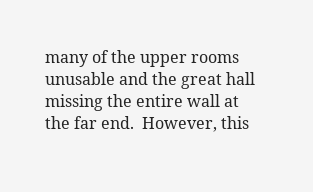many of the upper rooms unusable and the great hall missing the entire wall at the far end.  However, this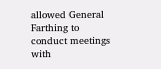allowed General Farthing to conduct meetings with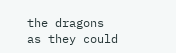the dragons as they could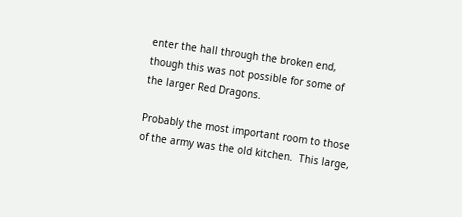enter the hall through the broken end, though this was not possible for some of the larger Red Dragons.

Probably the most important room to those of the army was the old kitchen.  This large,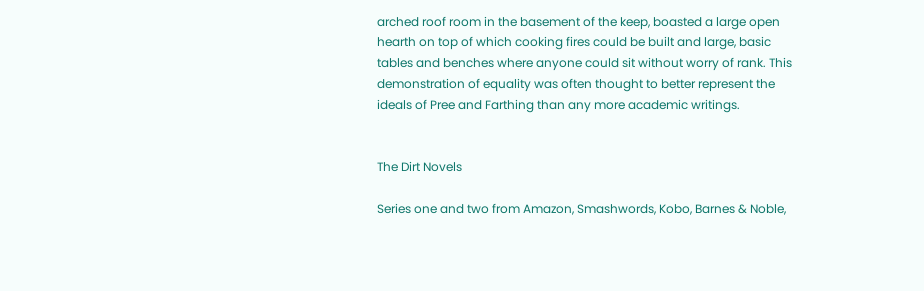arched roof room in the basement of the keep, boasted a large open hearth on top of which cooking fires could be built and large, basic tables and benches where anyone could sit without worry of rank. This demonstration of equality was often thought to better represent the ideals of Pree and Farthing than any more academic writings.


The Dirt Novels

Series one and two from Amazon, Smashwords, Kobo, Barnes & Noble,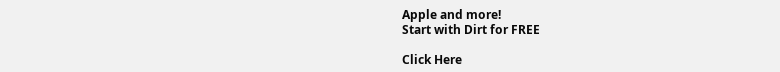Apple and more!
Start with Dirt for FREE

Click Here